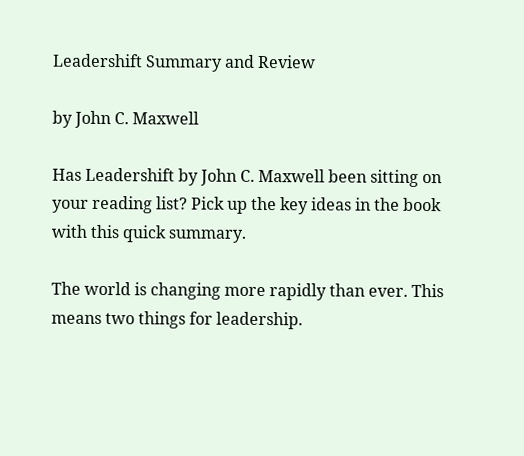Leadershift Summary and Review

by John C. Maxwell

Has Leadershift by John C. Maxwell been sitting on your reading list? Pick up the key ideas in the book with this quick summary.

The world is changing more rapidly than ever. This means two things for leadership.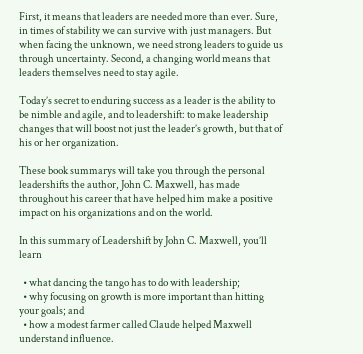First, it means that leaders are needed more than ever. Sure, in times of stability we can survive with just managers. But when facing the unknown, we need strong leaders to guide us through uncertainty. Second, a changing world means that leaders themselves need to stay agile.

Today’s secret to enduring success as a leader is the ability to be nimble and agile, and to leadershift: to make leadership changes that will boost not just the leader’s growth, but that of his or her organization.

These book summarys will take you through the personal leadershifts the author, John C. Maxwell, has made throughout his career that have helped him make a positive impact on his organizations and on the world.

In this summary of Leadershift by John C. Maxwell, you’ll learn

  • what dancing the tango has to do with leadership;
  • why focusing on growth is more important than hitting your goals; and
  • how a modest farmer called Claude helped Maxwell understand influence.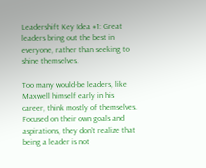Leadershift Key Idea #1: Great leaders bring out the best in everyone, rather than seeking to shine themselves.

Too many would-be leaders, like Maxwell himself early in his career, think mostly of themselves. Focused on their own goals and aspirations, they don’t realize that being a leader is not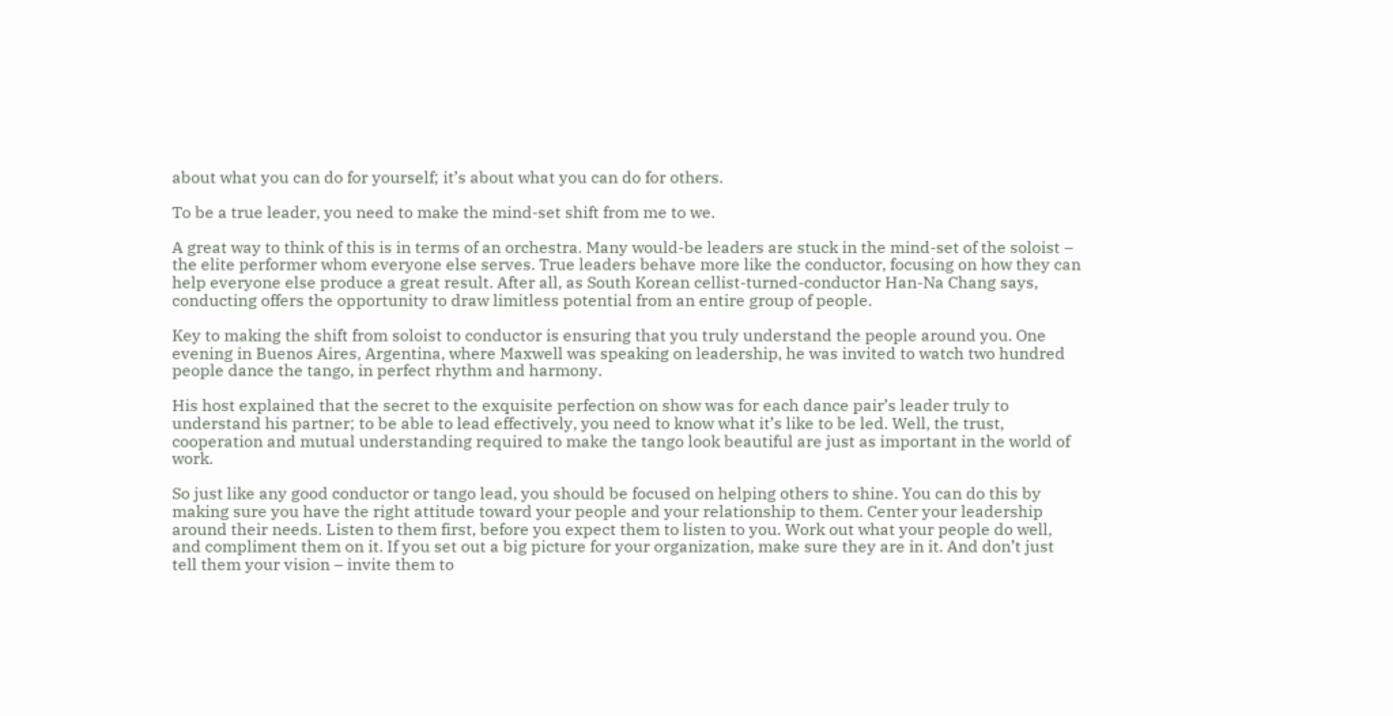about what you can do for yourself; it’s about what you can do for others.

To be a true leader, you need to make the mind-set shift from me to we.

A great way to think of this is in terms of an orchestra. Many would-be leaders are stuck in the mind-set of the soloist – the elite performer whom everyone else serves. True leaders behave more like the conductor, focusing on how they can help everyone else produce a great result. After all, as South Korean cellist-turned-conductor Han-Na Chang says, conducting offers the opportunity to draw limitless potential from an entire group of people.

Key to making the shift from soloist to conductor is ensuring that you truly understand the people around you. One evening in Buenos Aires, Argentina, where Maxwell was speaking on leadership, he was invited to watch two hundred people dance the tango, in perfect rhythm and harmony.

His host explained that the secret to the exquisite perfection on show was for each dance pair’s leader truly to understand his partner; to be able to lead effectively, you need to know what it’s like to be led. Well, the trust, cooperation and mutual understanding required to make the tango look beautiful are just as important in the world of work.

So just like any good conductor or tango lead, you should be focused on helping others to shine. You can do this by making sure you have the right attitude toward your people and your relationship to them. Center your leadership around their needs. Listen to them first, before you expect them to listen to you. Work out what your people do well, and compliment them on it. If you set out a big picture for your organization, make sure they are in it. And don’t just tell them your vision – invite them to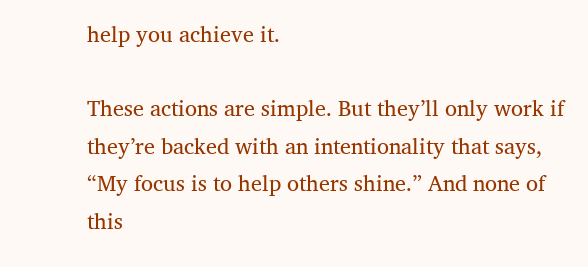help you achieve it.

These actions are simple. But they’ll only work if they’re backed with an intentionality that says, “My focus is to help others shine.” And none of this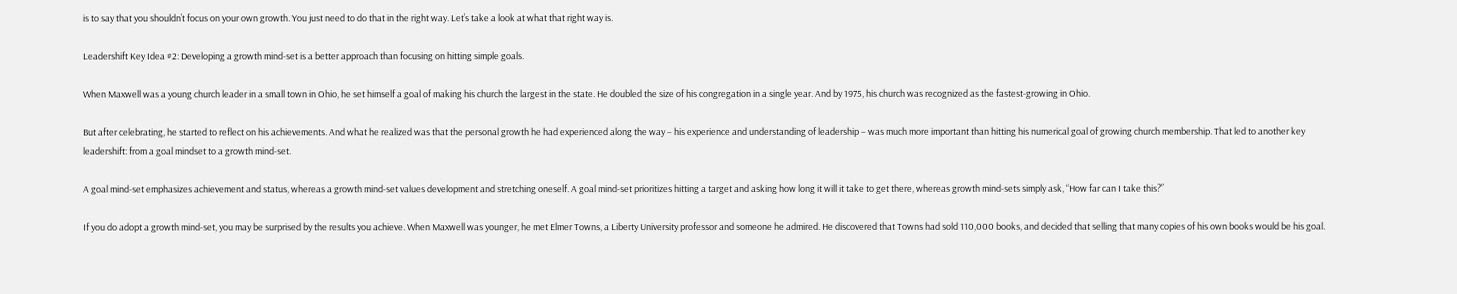is to say that you shouldn’t focus on your own growth. You just need to do that in the right way. Let’s take a look at what that right way is.

Leadershift Key Idea #2: Developing a growth mind-set is a better approach than focusing on hitting simple goals.

When Maxwell was a young church leader in a small town in Ohio, he set himself a goal of making his church the largest in the state. He doubled the size of his congregation in a single year. And by 1975, his church was recognized as the fastest-growing in Ohio.

But after celebrating, he started to reflect on his achievements. And what he realized was that the personal growth he had experienced along the way – his experience and understanding of leadership – was much more important than hitting his numerical goal of growing church membership. That led to another key leadershift: from a goal mindset to a growth mind-set.

A goal mind-set emphasizes achievement and status, whereas a growth mind-set values development and stretching oneself. A goal mind-set prioritizes hitting a target and asking how long it will it take to get there, whereas growth mind-sets simply ask, “How far can I take this?”

If you do adopt a growth mind-set, you may be surprised by the results you achieve. When Maxwell was younger, he met Elmer Towns, a Liberty University professor and someone he admired. He discovered that Towns had sold 110,000 books, and decided that selling that many copies of his own books would be his goal.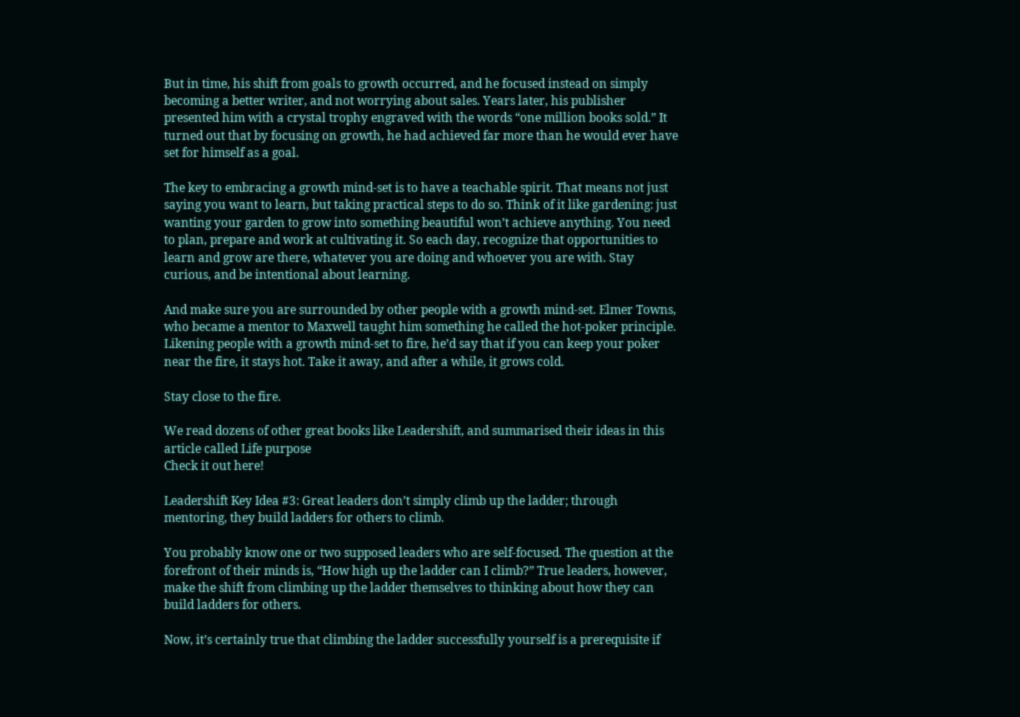But in time, his shift from goals to growth occurred, and he focused instead on simply becoming a better writer, and not worrying about sales. Years later, his publisher presented him with a crystal trophy engraved with the words “one million books sold.” It turned out that by focusing on growth, he had achieved far more than he would ever have set for himself as a goal.

The key to embracing a growth mind-set is to have a teachable spirit. That means not just saying you want to learn, but taking practical steps to do so. Think of it like gardening: just wanting your garden to grow into something beautiful won’t achieve anything. You need to plan, prepare and work at cultivating it. So each day, recognize that opportunities to learn and grow are there, whatever you are doing and whoever you are with. Stay curious, and be intentional about learning.

And make sure you are surrounded by other people with a growth mind-set. Elmer Towns, who became a mentor to Maxwell taught him something he called the hot-poker principle. Likening people with a growth mind-set to fire, he’d say that if you can keep your poker near the fire, it stays hot. Take it away, and after a while, it grows cold.

Stay close to the fire.

We read dozens of other great books like Leadershift, and summarised their ideas in this article called Life purpose
Check it out here!

Leadershift Key Idea #3: Great leaders don’t simply climb up the ladder; through mentoring, they build ladders for others to climb.

You probably know one or two supposed leaders who are self-focused. The question at the forefront of their minds is, “How high up the ladder can I climb?” True leaders, however, make the shift from climbing up the ladder themselves to thinking about how they can build ladders for others.

Now, it’s certainly true that climbing the ladder successfully yourself is a prerequisite if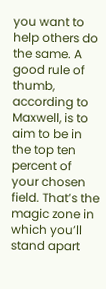you want to help others do the same. A good rule of thumb, according to Maxwell, is to aim to be in the top ten percent of your chosen field. That’s the magic zone in which you’ll stand apart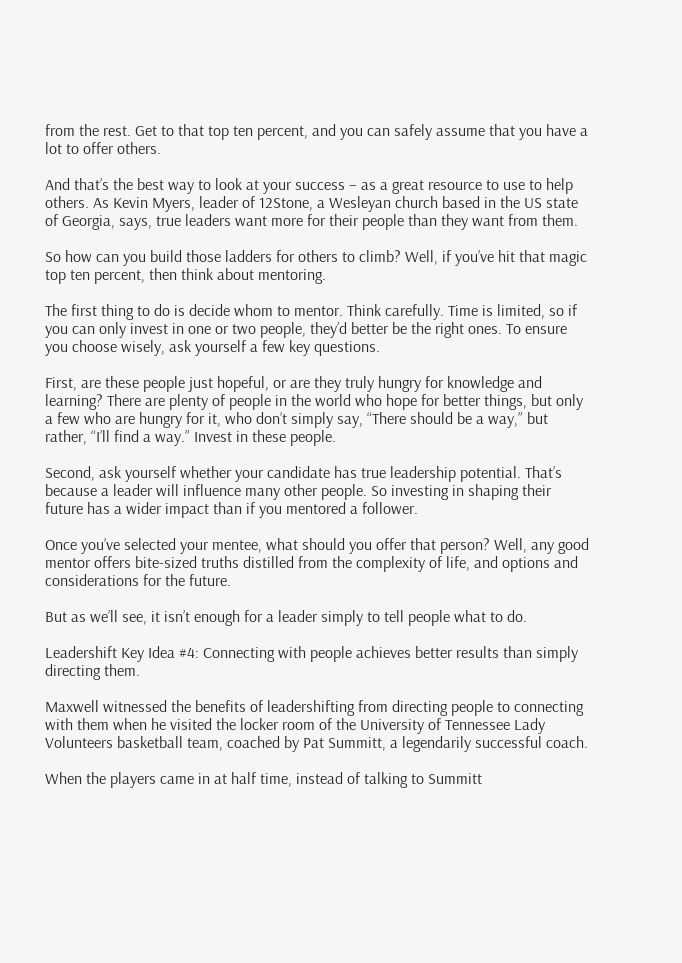from the rest. Get to that top ten percent, and you can safely assume that you have a lot to offer others.

And that’s the best way to look at your success – as a great resource to use to help others. As Kevin Myers, leader of 12Stone, a Wesleyan church based in the US state of Georgia, says, true leaders want more for their people than they want from them.

So how can you build those ladders for others to climb? Well, if you’ve hit that magic top ten percent, then think about mentoring.

The first thing to do is decide whom to mentor. Think carefully. Time is limited, so if you can only invest in one or two people, they’d better be the right ones. To ensure you choose wisely, ask yourself a few key questions.

First, are these people just hopeful, or are they truly hungry for knowledge and learning? There are plenty of people in the world who hope for better things, but only a few who are hungry for it, who don’t simply say, “There should be a way,” but rather, “I’ll find a way.” Invest in these people.

Second, ask yourself whether your candidate has true leadership potential. That’s because a leader will influence many other people. So investing in shaping their future has a wider impact than if you mentored a follower.

Once you’ve selected your mentee, what should you offer that person? Well, any good mentor offers bite-sized truths distilled from the complexity of life, and options and considerations for the future.

But as we’ll see, it isn’t enough for a leader simply to tell people what to do.

Leadershift Key Idea #4: Connecting with people achieves better results than simply directing them.

Maxwell witnessed the benefits of leadershifting from directing people to connecting with them when he visited the locker room of the University of Tennessee Lady Volunteers basketball team, coached by Pat Summitt, a legendarily successful coach.

When the players came in at half time, instead of talking to Summitt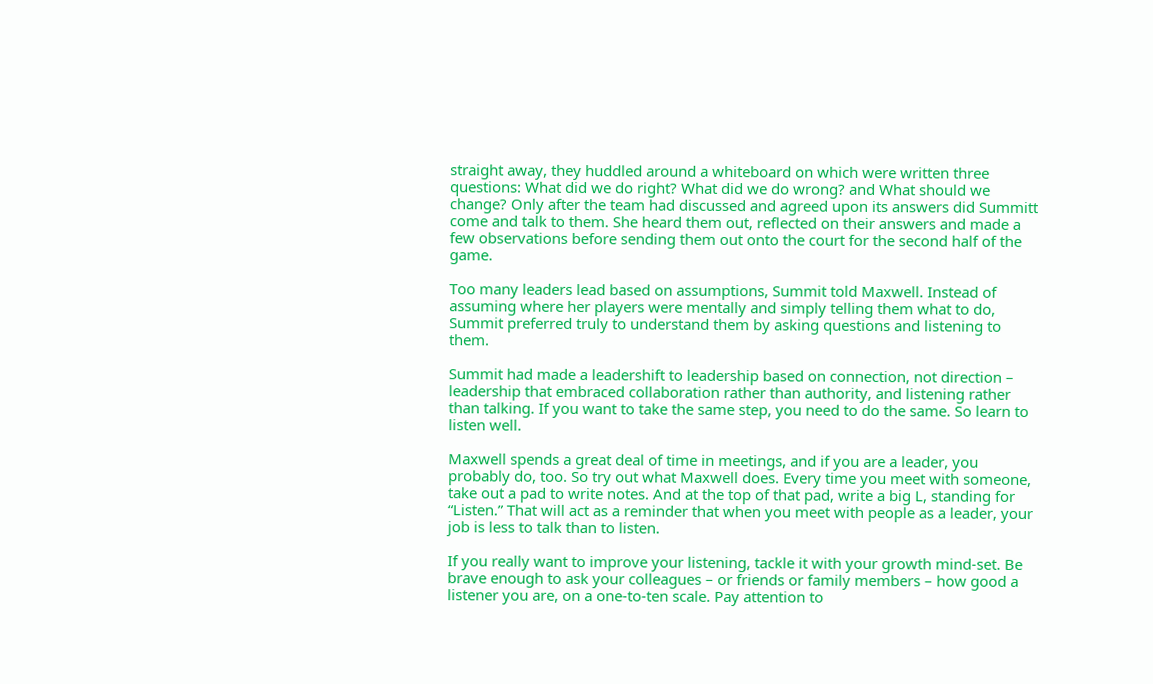straight away, they huddled around a whiteboard on which were written three questions: What did we do right? What did we do wrong? and What should we change? Only after the team had discussed and agreed upon its answers did Summitt come and talk to them. She heard them out, reflected on their answers and made a few observations before sending them out onto the court for the second half of the game.

Too many leaders lead based on assumptions, Summit told Maxwell. Instead of assuming where her players were mentally and simply telling them what to do, Summit preferred truly to understand them by asking questions and listening to them.

Summit had made a leadershift to leadership based on connection, not direction – leadership that embraced collaboration rather than authority, and listening rather than talking. If you want to take the same step, you need to do the same. So learn to listen well.

Maxwell spends a great deal of time in meetings, and if you are a leader, you probably do, too. So try out what Maxwell does. Every time you meet with someone, take out a pad to write notes. And at the top of that pad, write a big L, standing for “Listen.” That will act as a reminder that when you meet with people as a leader, your job is less to talk than to listen.

If you really want to improve your listening, tackle it with your growth mind-set. Be brave enough to ask your colleagues – or friends or family members – how good a listener you are, on a one-to-ten scale. Pay attention to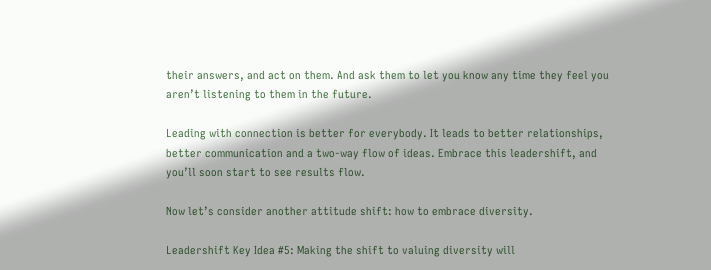their answers, and act on them. And ask them to let you know any time they feel you aren’t listening to them in the future.

Leading with connection is better for everybody. It leads to better relationships, better communication and a two-way flow of ideas. Embrace this leadershift, and you’ll soon start to see results flow.

Now let’s consider another attitude shift: how to embrace diversity.

Leadershift Key Idea #5: Making the shift to valuing diversity will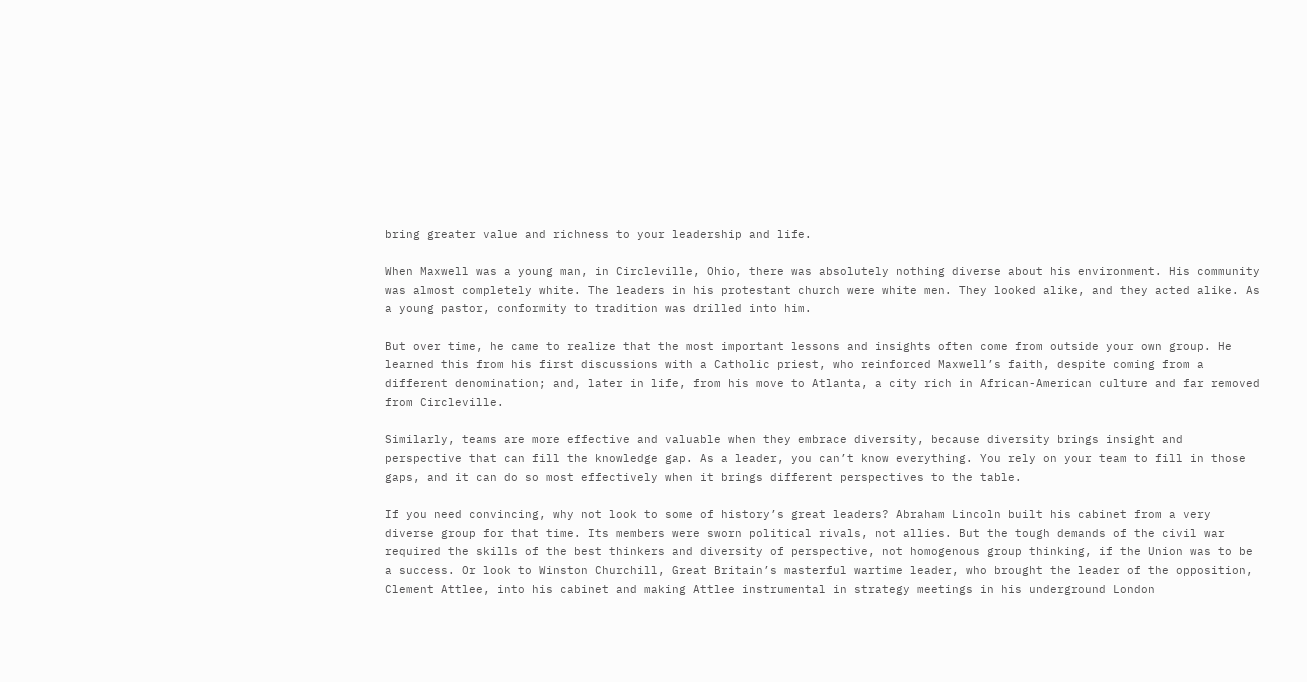bring greater value and richness to your leadership and life.

When Maxwell was a young man, in Circleville, Ohio, there was absolutely nothing diverse about his environment. His community was almost completely white. The leaders in his protestant church were white men. They looked alike, and they acted alike. As a young pastor, conformity to tradition was drilled into him.

But over time, he came to realize that the most important lessons and insights often come from outside your own group. He learned this from his first discussions with a Catholic priest, who reinforced Maxwell’s faith, despite coming from a different denomination; and, later in life, from his move to Atlanta, a city rich in African-American culture and far removed from Circleville.

Similarly, teams are more effective and valuable when they embrace diversity, because diversity brings insight and perspective that can fill the knowledge gap. As a leader, you can’t know everything. You rely on your team to fill in those gaps, and it can do so most effectively when it brings different perspectives to the table.

If you need convincing, why not look to some of history’s great leaders? Abraham Lincoln built his cabinet from a very diverse group for that time. Its members were sworn political rivals, not allies. But the tough demands of the civil war required the skills of the best thinkers and diversity of perspective, not homogenous group thinking, if the Union was to be a success. Or look to Winston Churchill, Great Britain’s masterful wartime leader, who brought the leader of the opposition, Clement Attlee, into his cabinet and making Attlee instrumental in strategy meetings in his underground London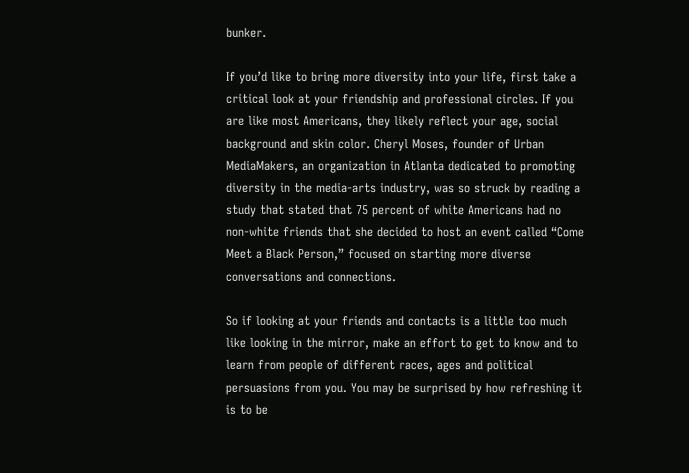bunker.

If you’d like to bring more diversity into your life, first take a critical look at your friendship and professional circles. If you are like most Americans, they likely reflect your age, social background and skin color. Cheryl Moses, founder of Urban MediaMakers, an organization in Atlanta dedicated to promoting diversity in the media-arts industry, was so struck by reading a study that stated that 75 percent of white Americans had no non-white friends that she decided to host an event called “Come Meet a Black Person,” focused on starting more diverse conversations and connections.

So if looking at your friends and contacts is a little too much like looking in the mirror, make an effort to get to know and to learn from people of different races, ages and political persuasions from you. You may be surprised by how refreshing it is to be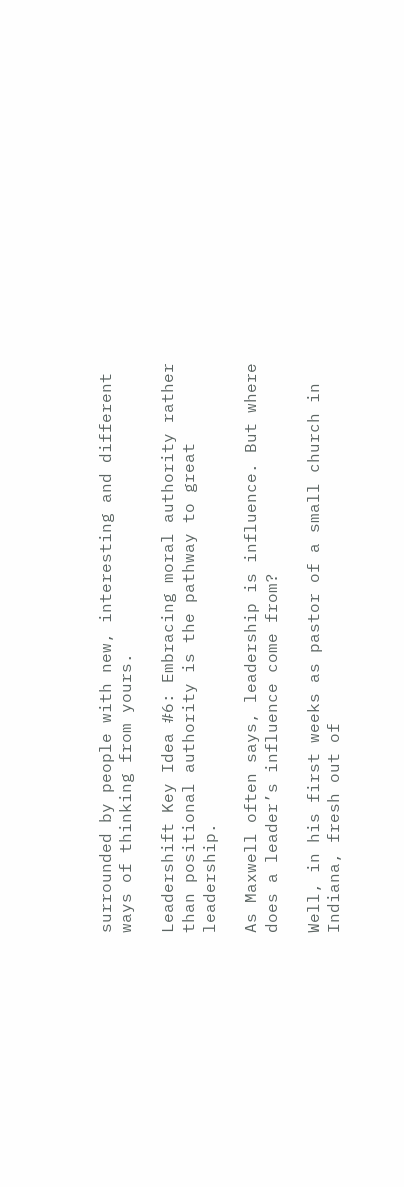surrounded by people with new, interesting and different ways of thinking from yours.

Leadershift Key Idea #6: Embracing moral authority rather than positional authority is the pathway to great leadership.

As Maxwell often says, leadership is influence. But where does a leader’s influence come from?

Well, in his first weeks as pastor of a small church in Indiana, fresh out of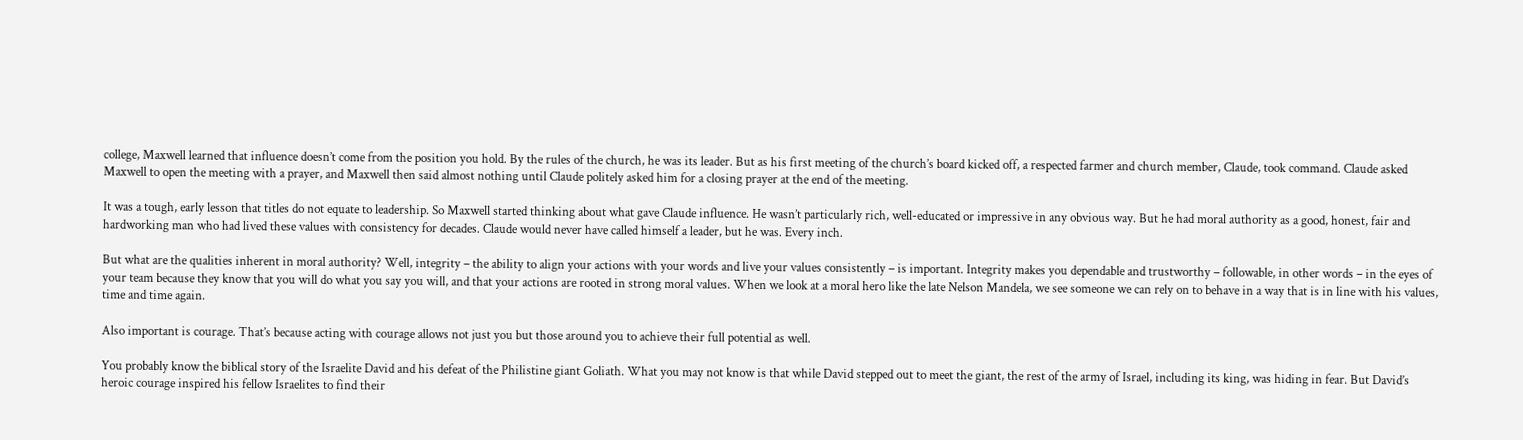college, Maxwell learned that influence doesn’t come from the position you hold. By the rules of the church, he was its leader. But as his first meeting of the church’s board kicked off, a respected farmer and church member, Claude, took command. Claude asked Maxwell to open the meeting with a prayer, and Maxwell then said almost nothing until Claude politely asked him for a closing prayer at the end of the meeting.

It was a tough, early lesson that titles do not equate to leadership. So Maxwell started thinking about what gave Claude influence. He wasn’t particularly rich, well-educated or impressive in any obvious way. But he had moral authority as a good, honest, fair and hardworking man who had lived these values with consistency for decades. Claude would never have called himself a leader, but he was. Every inch.

But what are the qualities inherent in moral authority? Well, integrity – the ability to align your actions with your words and live your values consistently – is important. Integrity makes you dependable and trustworthy – followable, in other words – in the eyes of your team because they know that you will do what you say you will, and that your actions are rooted in strong moral values. When we look at a moral hero like the late Nelson Mandela, we see someone we can rely on to behave in a way that is in line with his values, time and time again.

Also important is courage. That’s because acting with courage allows not just you but those around you to achieve their full potential as well.

You probably know the biblical story of the Israelite David and his defeat of the Philistine giant Goliath. What you may not know is that while David stepped out to meet the giant, the rest of the army of Israel, including its king, was hiding in fear. But David’s heroic courage inspired his fellow Israelites to find their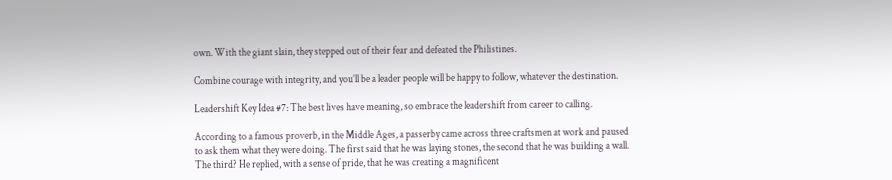own. With the giant slain, they stepped out of their fear and defeated the Philistines.

Combine courage with integrity, and you’ll be a leader people will be happy to follow, whatever the destination.

Leadershift Key Idea #7: The best lives have meaning, so embrace the leadershift from career to calling.

According to a famous proverb, in the Middle Ages, a passerby came across three craftsmen at work and paused to ask them what they were doing. The first said that he was laying stones, the second that he was building a wall. The third? He replied, with a sense of pride, that he was creating a magnificent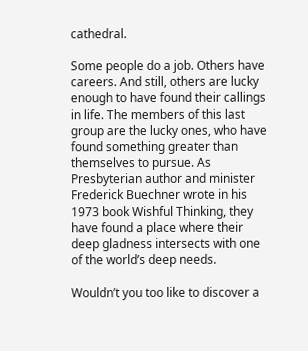cathedral.

Some people do a job. Others have careers. And still, others are lucky enough to have found their callings in life. The members of this last group are the lucky ones, who have found something greater than themselves to pursue. As Presbyterian author and minister Frederick Buechner wrote in his 1973 book Wishful Thinking, they have found a place where their deep gladness intersects with one of the world’s deep needs.

Wouldn’t you too like to discover a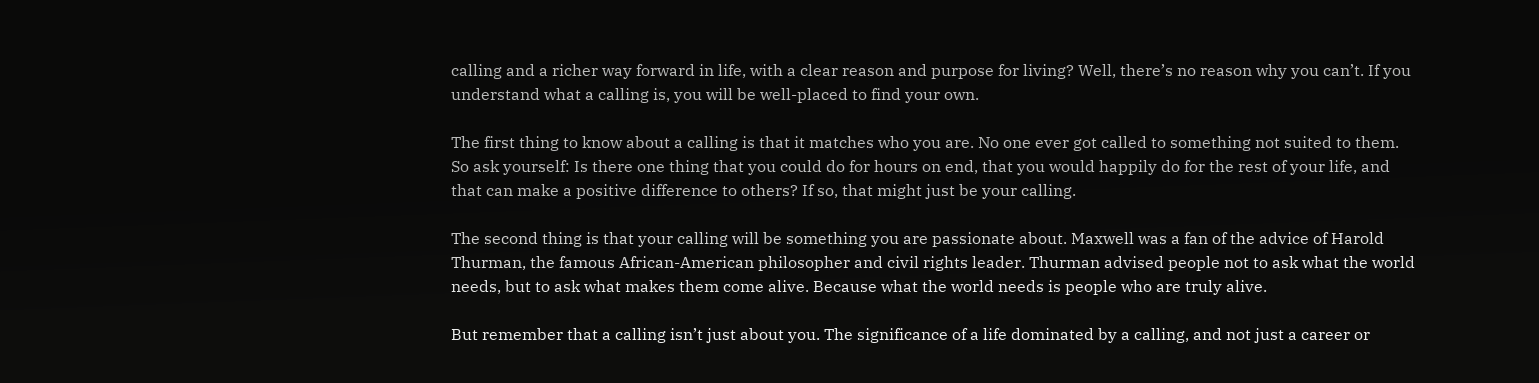calling and a richer way forward in life, with a clear reason and purpose for living? Well, there’s no reason why you can’t. If you understand what a calling is, you will be well-placed to find your own.

The first thing to know about a calling is that it matches who you are. No one ever got called to something not suited to them. So ask yourself: Is there one thing that you could do for hours on end, that you would happily do for the rest of your life, and that can make a positive difference to others? If so, that might just be your calling.

The second thing is that your calling will be something you are passionate about. Maxwell was a fan of the advice of Harold Thurman, the famous African-American philosopher and civil rights leader. Thurman advised people not to ask what the world needs, but to ask what makes them come alive. Because what the world needs is people who are truly alive.

But remember that a calling isn’t just about you. The significance of a life dominated by a calling, and not just a career or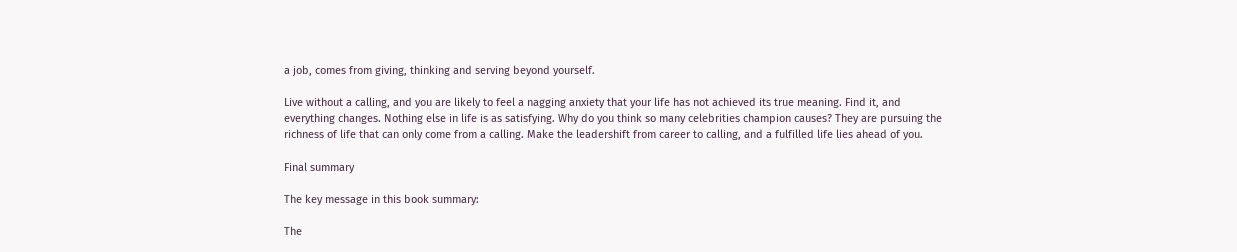a job, comes from giving, thinking and serving beyond yourself.

Live without a calling, and you are likely to feel a nagging anxiety that your life has not achieved its true meaning. Find it, and everything changes. Nothing else in life is as satisfying. Why do you think so many celebrities champion causes? They are pursuing the richness of life that can only come from a calling. Make the leadershift from career to calling, and a fulfilled life lies ahead of you.

Final summary

The key message in this book summary:

The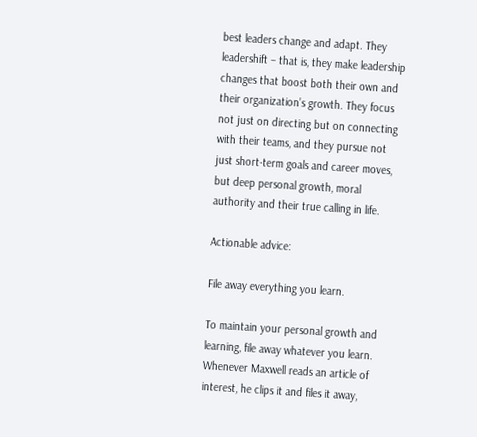best leaders change and adapt. They leadershift – that is, they make leadership changes that boost both their own and their organization’s growth. They focus not just on directing but on connecting with their teams, and they pursue not just short-term goals and career moves, but deep personal growth, moral authority and their true calling in life.

Actionable advice:

File away everything you learn.

To maintain your personal growth and learning, file away whatever you learn. Whenever Maxwell reads an article of interest, he clips it and files it away,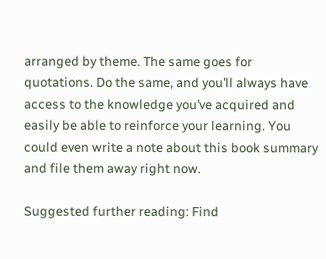arranged by theme. The same goes for quotations. Do the same, and you’ll always have access to the knowledge you’ve acquired and easily be able to reinforce your learning. You could even write a note about this book summary and file them away right now.

Suggested further reading: Find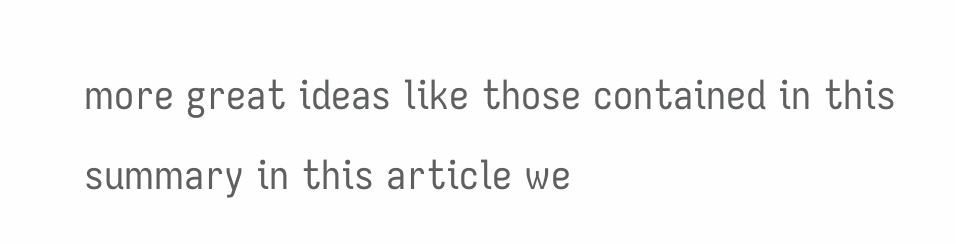more great ideas like those contained in this summary in this article we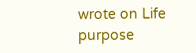wrote on Life purpose